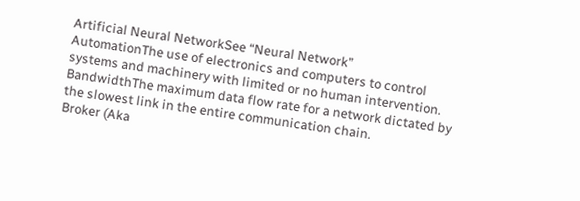Artificial Neural NetworkSee “Neural Network”
AutomationThe use of electronics and computers to control systems and machinery with limited or no human intervention.
BandwidthThe maximum data flow rate for a network dictated by the slowest link in the entire communication chain.
Broker (Aka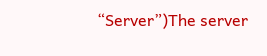“Server”)The server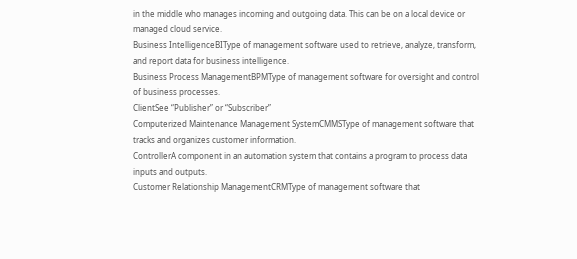in the middle who manages incoming and outgoing data. This can be on a local device or managed cloud service.
Business IntelligenceBIType of management software used to retrieve, analyze, transform, and report data for business intelligence.
Business Process ManagementBPMType of management software for oversight and control of business processes.
ClientSee “Publisher” or “Subscriber”
Computerized Maintenance Management SystemCMMSType of management software that tracks and organizes customer information.
ControllerA component in an automation system that contains a program to process data inputs and outputs.
Customer Relationship ManagementCRMType of management software that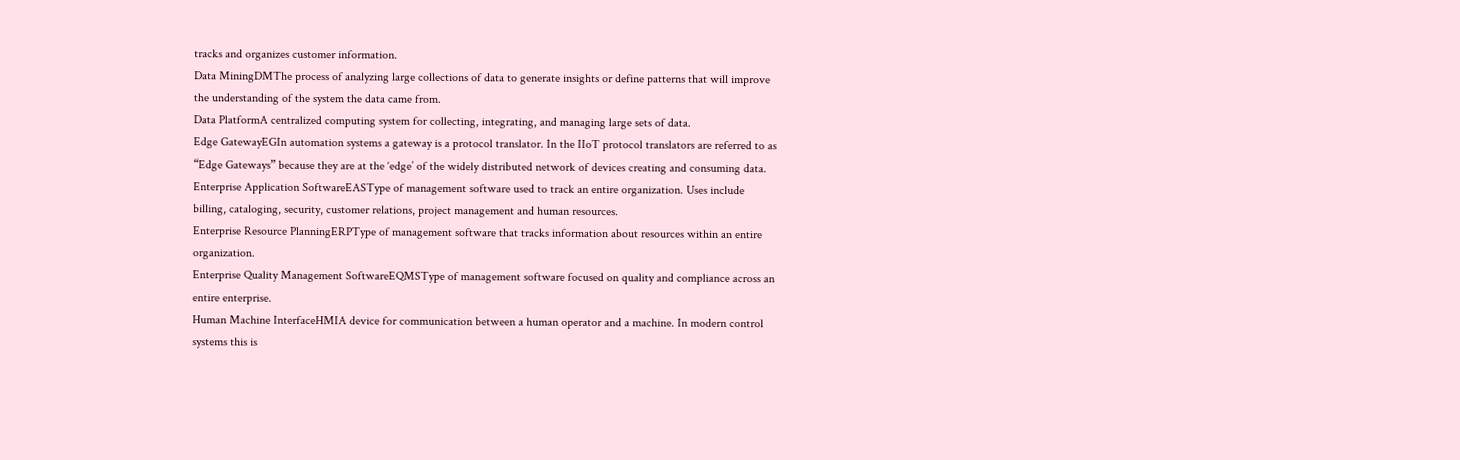tracks and organizes customer information.
Data MiningDMThe process of analyzing large collections of data to generate insights or define patterns that will improve the understanding of the system the data came from.
Data PlatformA centralized computing system for collecting, integrating, and managing large sets of data.
Edge GatewayEGIn automation systems a gateway is a protocol translator. In the IIoT protocol translators are referred to as “Edge Gateways” because they are at the ‘edge’ of the widely distributed network of devices creating and consuming data.
Enterprise Application SoftwareEASType of management software used to track an entire organization. Uses include billing, cataloging, security, customer relations, project management and human resources.
Enterprise Resource PlanningERPType of management software that tracks information about resources within an entire organization.
Enterprise Quality Management SoftwareEQMSType of management software focused on quality and compliance across an entire enterprise.
Human Machine InterfaceHMIA device for communication between a human operator and a machine. In modern control systems this is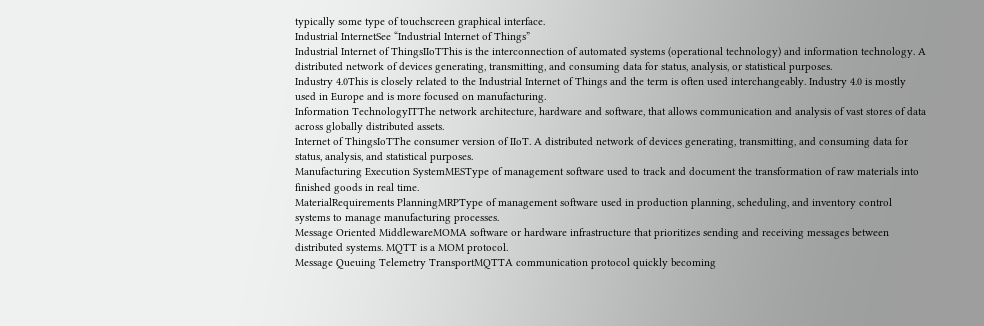typically some type of touchscreen graphical interface.
Industrial InternetSee “Industrial Internet of Things”
Industrial Internet of ThingsIIoTThis is the interconnection of automated systems (operational technology) and information technology. A distributed network of devices generating, transmitting, and consuming data for status, analysis, or statistical purposes.
Industry 4.0This is closely related to the Industrial Internet of Things and the term is often used interchangeably. Industry 4.0 is mostly used in Europe and is more focused on manufacturing.
Information TechnologyITThe network architecture, hardware and software, that allows communication and analysis of vast stores of data across globally distributed assets.
Internet of ThingsIoTThe consumer version of IIoT. A distributed network of devices generating, transmitting, and consuming data for status, analysis, and statistical purposes.
Manufacturing Execution SystemMESType of management software used to track and document the transformation of raw materials into finished goods in real time.
MaterialRequirements PlanningMRPType of management software used in production planning, scheduling, and inventory control systems to manage manufacturing processes.
Message Oriented MiddlewareMOMA software or hardware infrastructure that prioritizes sending and receiving messages between distributed systems. MQTT is a MOM protocol.
Message Queuing Telemetry TransportMQTTA communication protocol quickly becoming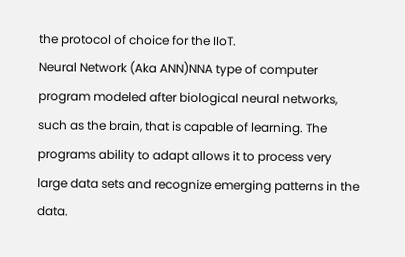the protocol of choice for the IIoT.
Neural Network (Aka ANN)NNA type of computer program modeled after biological neural networks, such as the brain, that is capable of learning. The programs ability to adapt allows it to process very large data sets and recognize emerging patterns in the data.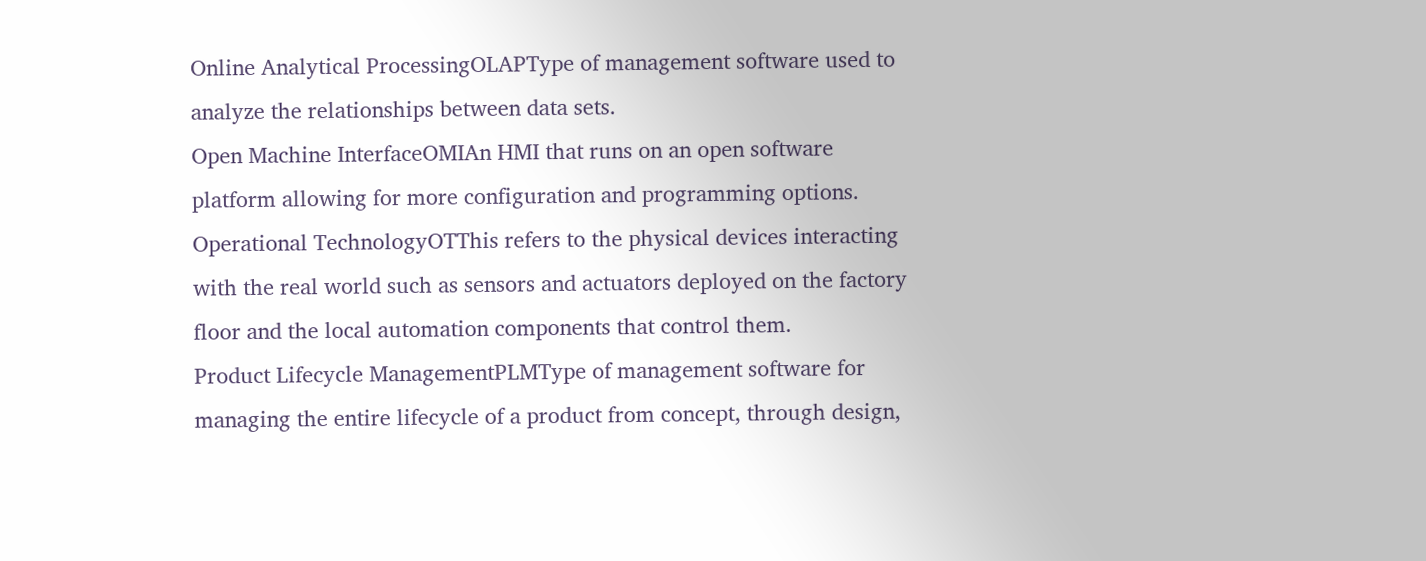Online Analytical ProcessingOLAPType of management software used to analyze the relationships between data sets.
Open Machine InterfaceOMIAn HMI that runs on an open software platform allowing for more configuration and programming options.
Operational TechnologyOTThis refers to the physical devices interacting with the real world such as sensors and actuators deployed on the factory floor and the local automation components that control them.
Product Lifecycle ManagementPLMType of management software for managing the entire lifecycle of a product from concept, through design,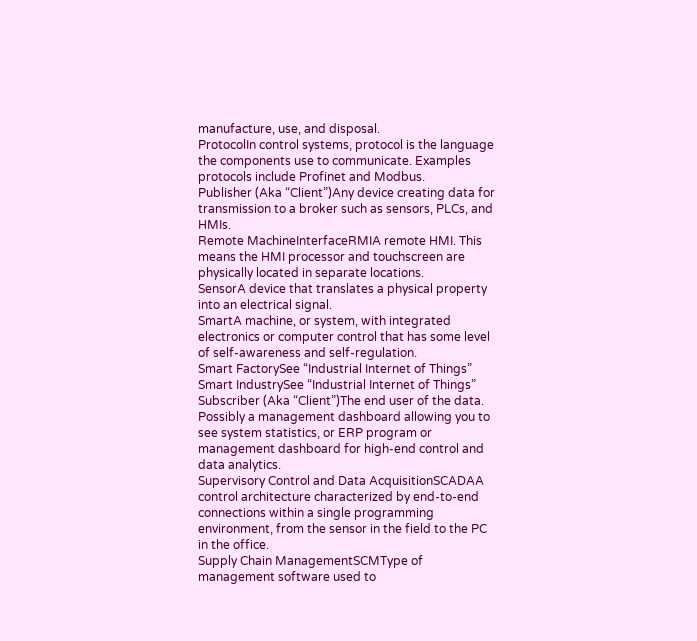manufacture, use, and disposal.
ProtocolIn control systems, protocol is the language the components use to communicate. Examples protocols include Profinet and Modbus.
Publisher (Aka “Client”)Any device creating data for transmission to a broker such as sensors, PLCs, and HMIs.
Remote MachineInterfaceRMIA remote HMI. This means the HMI processor and touchscreen are physically located in separate locations.
SensorA device that translates a physical property into an electrical signal.
SmartA machine, or system, with integrated electronics or computer control that has some level of self-awareness and self-regulation.
Smart FactorySee “Industrial Internet of Things”
Smart IndustrySee “Industrial Internet of Things”
Subscriber (Aka “Client”)The end user of the data. Possibly a management dashboard allowing you to see system statistics, or ERP program or management dashboard for high-end control and data analytics.
Supervisory Control and Data AcquisitionSCADAA control architecture characterized by end-to-end connections within a single programming environment, from the sensor in the field to the PC in the office.
Supply Chain ManagementSCMType of management software used to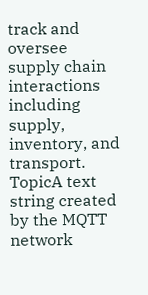track and oversee supply chain interactions including supply, inventory, and transport.
TopicA text string created by the MQTT network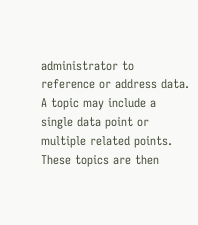administrator to reference or address data. A topic may include a single data point or multiple related points. These topics are then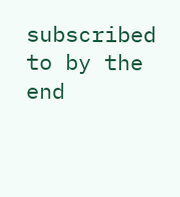subscribed to by the end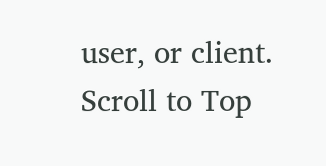user, or client.
Scroll to Top